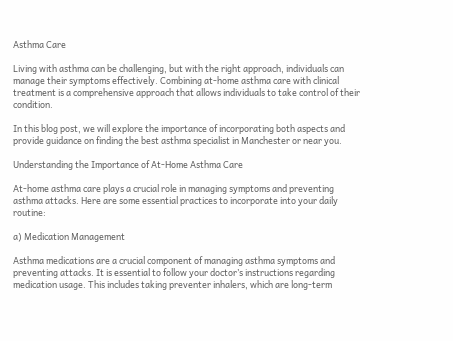Asthma Care

Living with asthma can be challenging, but with the right approach, individuals can manage their symptoms effectively. Combining at-home asthma care with clinical treatment is a comprehensive approach that allows individuals to take control of their condition.

In this blog post, we will explore the importance of incorporating both aspects and provide guidance on finding the best asthma specialist in Manchester or near you.

Understanding the Importance of At-Home Asthma Care

At-home asthma care plays a crucial role in managing symptoms and preventing asthma attacks. Here are some essential practices to incorporate into your daily routine:

a) Medication Management

Asthma medications are a crucial component of managing asthma symptoms and preventing attacks. It is essential to follow your doctor’s instructions regarding medication usage. This includes taking preventer inhalers, which are long-term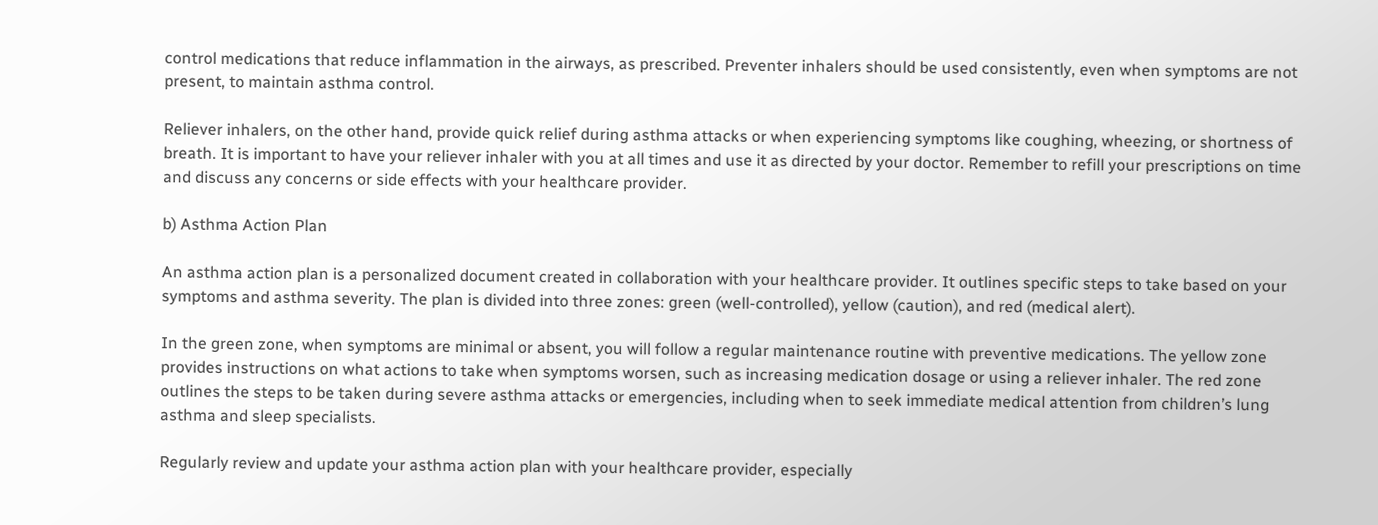control medications that reduce inflammation in the airways, as prescribed. Preventer inhalers should be used consistently, even when symptoms are not present, to maintain asthma control.

Reliever inhalers, on the other hand, provide quick relief during asthma attacks or when experiencing symptoms like coughing, wheezing, or shortness of breath. It is important to have your reliever inhaler with you at all times and use it as directed by your doctor. Remember to refill your prescriptions on time and discuss any concerns or side effects with your healthcare provider.

b) Asthma Action Plan

An asthma action plan is a personalized document created in collaboration with your healthcare provider. It outlines specific steps to take based on your symptoms and asthma severity. The plan is divided into three zones: green (well-controlled), yellow (caution), and red (medical alert).

In the green zone, when symptoms are minimal or absent, you will follow a regular maintenance routine with preventive medications. The yellow zone provides instructions on what actions to take when symptoms worsen, such as increasing medication dosage or using a reliever inhaler. The red zone outlines the steps to be taken during severe asthma attacks or emergencies, including when to seek immediate medical attention from children’s lung asthma and sleep specialists.

Regularly review and update your asthma action plan with your healthcare provider, especially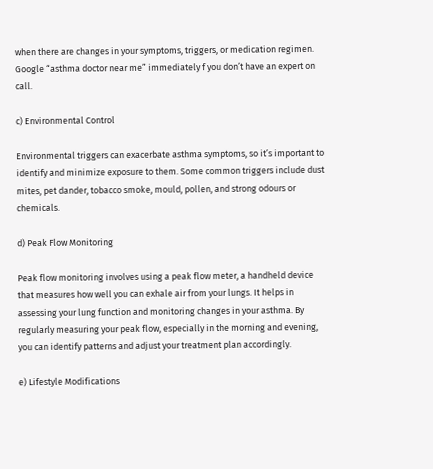when there are changes in your symptoms, triggers, or medication regimen. Google “asthma doctor near me” immediately f you don’t have an expert on call.

c) Environmental Control

Environmental triggers can exacerbate asthma symptoms, so it’s important to identify and minimize exposure to them. Some common triggers include dust mites, pet dander, tobacco smoke, mould, pollen, and strong odours or chemicals.

d) Peak Flow Monitoring

Peak flow monitoring involves using a peak flow meter, a handheld device that measures how well you can exhale air from your lungs. It helps in assessing your lung function and monitoring changes in your asthma. By regularly measuring your peak flow, especially in the morning and evening, you can identify patterns and adjust your treatment plan accordingly.

e) Lifestyle Modifications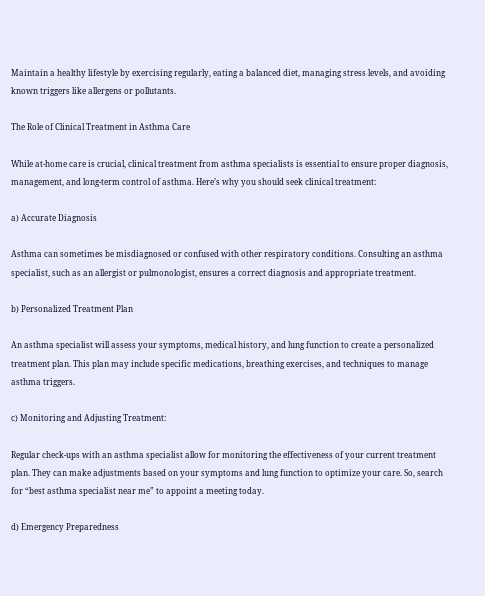Maintain a healthy lifestyle by exercising regularly, eating a balanced diet, managing stress levels, and avoiding known triggers like allergens or pollutants.

The Role of Clinical Treatment in Asthma Care

While at-home care is crucial, clinical treatment from asthma specialists is essential to ensure proper diagnosis, management, and long-term control of asthma. Here’s why you should seek clinical treatment:

a) Accurate Diagnosis

Asthma can sometimes be misdiagnosed or confused with other respiratory conditions. Consulting an asthma specialist, such as an allergist or pulmonologist, ensures a correct diagnosis and appropriate treatment.

b) Personalized Treatment Plan

An asthma specialist will assess your symptoms, medical history, and lung function to create a personalized treatment plan. This plan may include specific medications, breathing exercises, and techniques to manage asthma triggers.

c) Monitoring and Adjusting Treatment:

Regular check-ups with an asthma specialist allow for monitoring the effectiveness of your current treatment plan. They can make adjustments based on your symptoms and lung function to optimize your care. So, search for “best asthma specialist near me” to appoint a meeting today.

d) Emergency Preparedness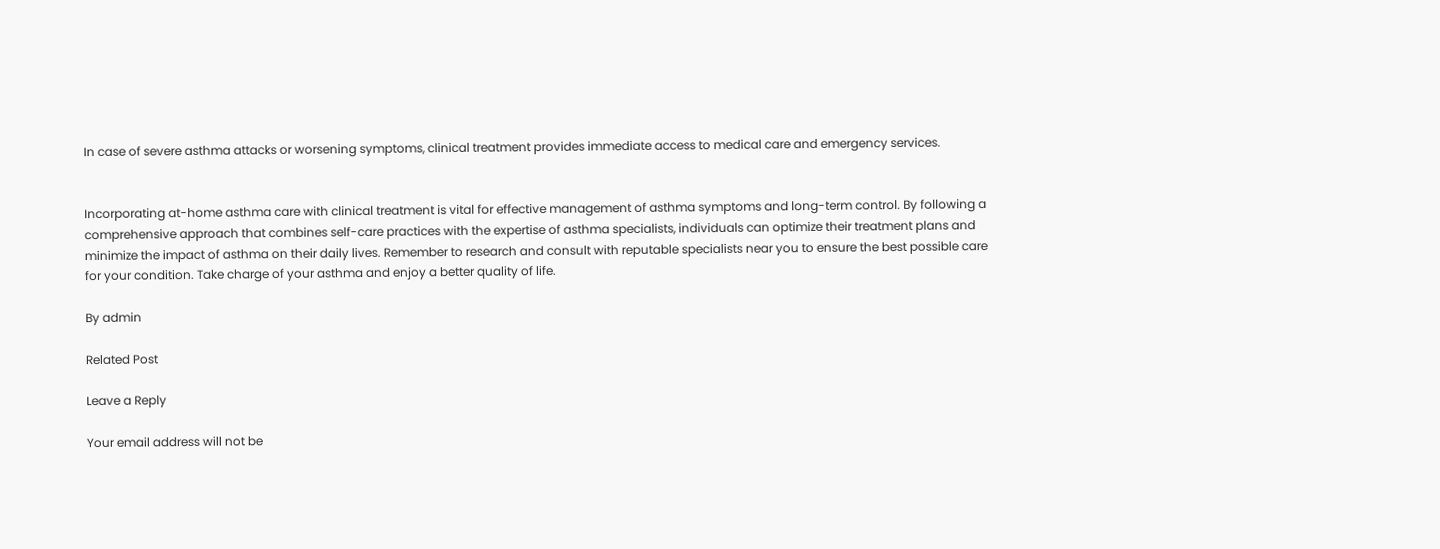In case of severe asthma attacks or worsening symptoms, clinical treatment provides immediate access to medical care and emergency services.


Incorporating at-home asthma care with clinical treatment is vital for effective management of asthma symptoms and long-term control. By following a comprehensive approach that combines self-care practices with the expertise of asthma specialists, individuals can optimize their treatment plans and minimize the impact of asthma on their daily lives. Remember to research and consult with reputable specialists near you to ensure the best possible care for your condition. Take charge of your asthma and enjoy a better quality of life.

By admin

Related Post

Leave a Reply

Your email address will not be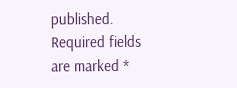published. Required fields are marked *